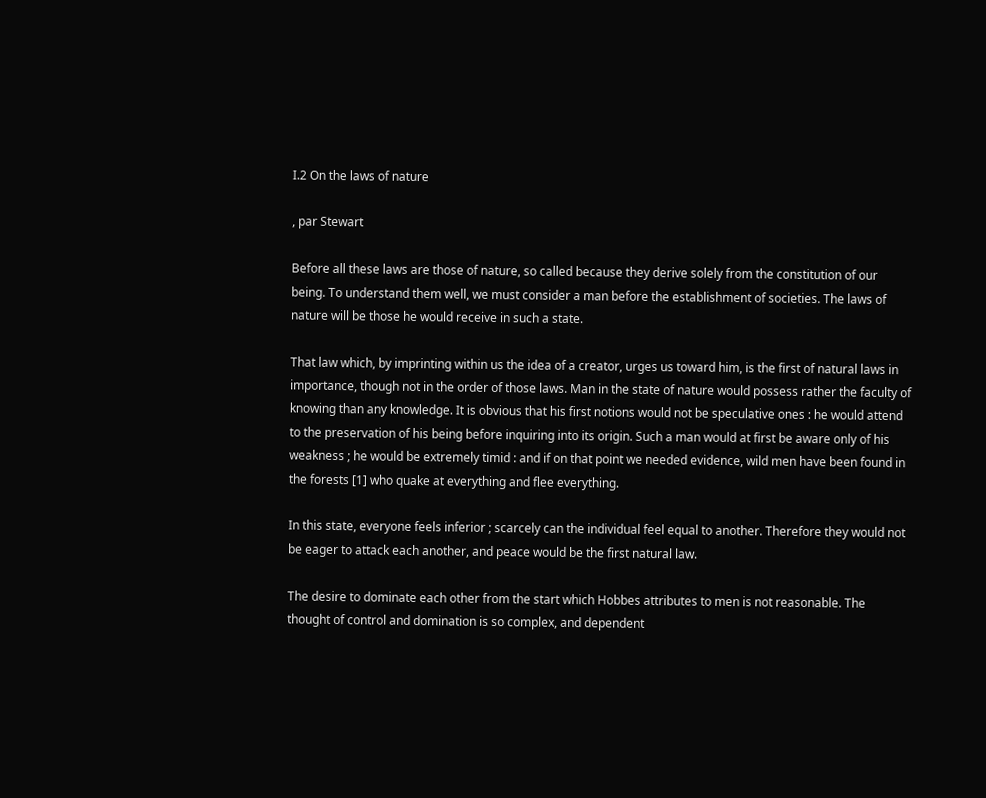I.2 On the laws of nature

, par Stewart

Before all these laws are those of nature, so called because they derive solely from the constitution of our being. To understand them well, we must consider a man before the establishment of societies. The laws of nature will be those he would receive in such a state.

That law which, by imprinting within us the idea of a creator, urges us toward him, is the first of natural laws in importance, though not in the order of those laws. Man in the state of nature would possess rather the faculty of knowing than any knowledge. It is obvious that his first notions would not be speculative ones : he would attend to the preservation of his being before inquiring into its origin. Such a man would at first be aware only of his weakness ; he would be extremely timid : and if on that point we needed evidence, wild men have been found in the forests [1] who quake at everything and flee everything.

In this state, everyone feels inferior ; scarcely can the individual feel equal to another. Therefore they would not be eager to attack each another, and peace would be the first natural law.

The desire to dominate each other from the start which Hobbes attributes to men is not reasonable. The thought of control and domination is so complex, and dependent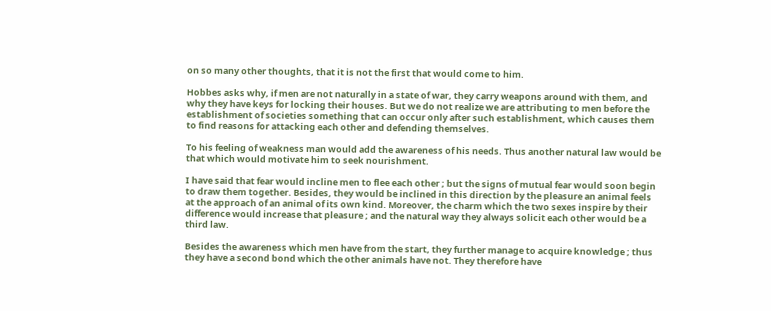on so many other thoughts, that it is not the first that would come to him.

Hobbes asks why, if men are not naturally in a state of war, they carry weapons around with them, and why they have keys for locking their houses. But we do not realize we are attributing to men before the establishment of societies something that can occur only after such establishment, which causes them to find reasons for attacking each other and defending themselves.

To his feeling of weakness man would add the awareness of his needs. Thus another natural law would be that which would motivate him to seek nourishment.

I have said that fear would incline men to flee each other ; but the signs of mutual fear would soon begin to draw them together. Besides, they would be inclined in this direction by the pleasure an animal feels at the approach of an animal of its own kind. Moreover, the charm which the two sexes inspire by their difference would increase that pleasure ; and the natural way they always solicit each other would be a third law.

Besides the awareness which men have from the start, they further manage to acquire knowledge ; thus they have a second bond which the other animals have not. They therefore have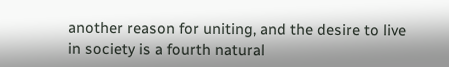another reason for uniting, and the desire to live in society is a fourth natural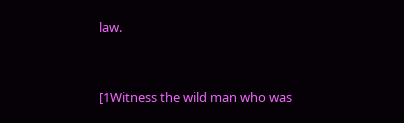law.


[1Witness the wild man who was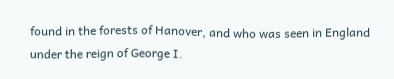found in the forests of Hanover, and who was seen in England under the reign of George I.